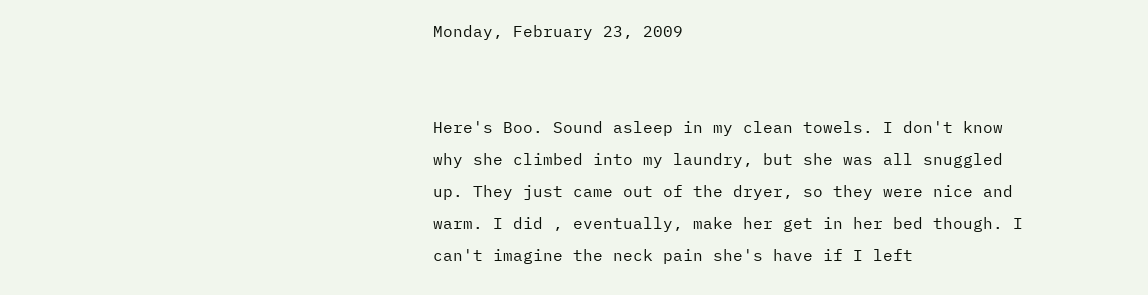Monday, February 23, 2009


Here's Boo. Sound asleep in my clean towels. I don't know why she climbed into my laundry, but she was all snuggled up. They just came out of the dryer, so they were nice and warm. I did , eventually, make her get in her bed though. I can't imagine the neck pain she's have if I left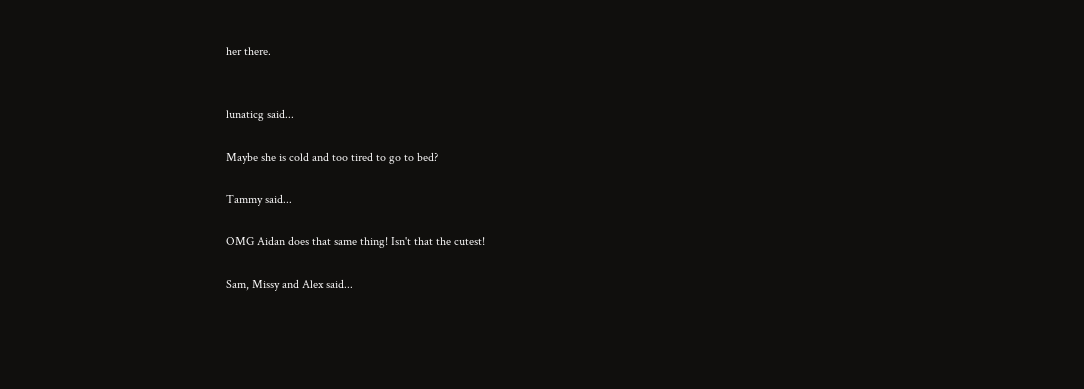her there.


lunaticg said...

Maybe she is cold and too tired to go to bed?

Tammy said...

OMG Aidan does that same thing! Isn't that the cutest!

Sam, Missy and Alex said...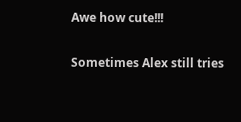Awe how cute!!!

Sometimes Alex still tries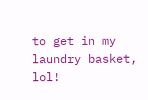to get in my laundry basket, lol!